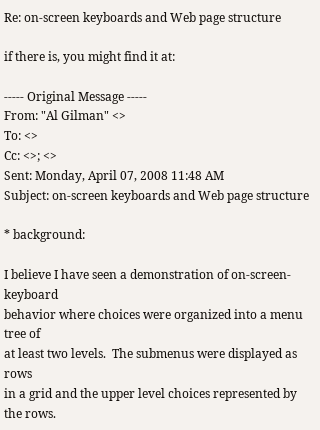Re: on-screen keyboards and Web page structure

if there is, you might find it at:

----- Original Message -----
From: "Al Gilman" <>
To: <>
Cc: <>; <>
Sent: Monday, April 07, 2008 11:48 AM
Subject: on-screen keyboards and Web page structure

* background:

I believe I have seen a demonstration of on-screen-keyboard
behavior where choices were organized into a menu tree of
at least two levels.  The submenus were displayed as rows
in a grid and the upper level choices represented by the rows.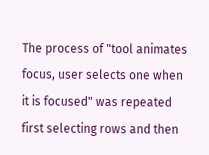The process of "tool animates focus, user selects one when
it is focused" was repeated first selecting rows and then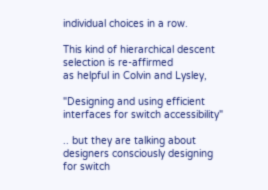individual choices in a row.

This kind of hierarchical descent selection is re-affirmed
as helpful in Colvin and Lysley,

"Designing and using efficient interfaces for switch accessibility"

.. but they are talking about designers consciously designing for switch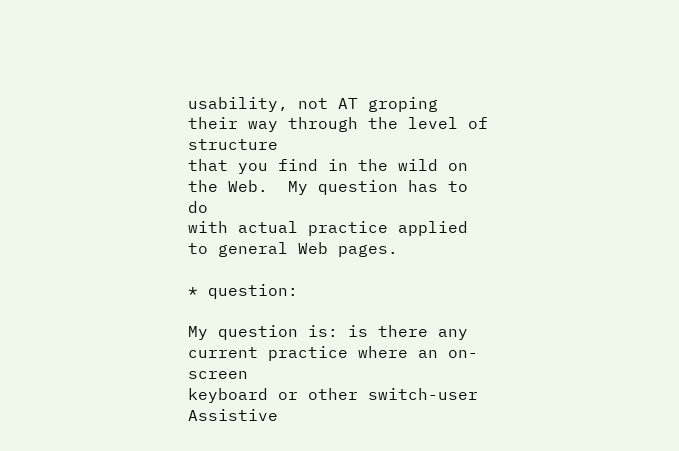usability, not AT groping their way through the level of structure
that you find in the wild on the Web.  My question has to do
with actual practice applied to general Web pages.

* question:

My question is: is there any current practice where an on-screen
keyboard or other switch-user Assistive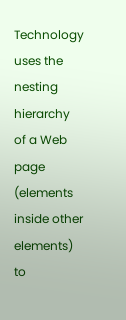Technology uses the
nesting hierarchy of a Web page (elements inside other elements)
to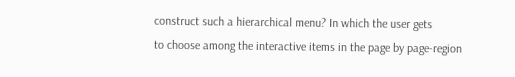construct such a hierarchical menu? In which the user gets
to choose among the interactive items in the page by page-region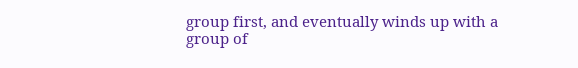group first, and eventually winds up with a group of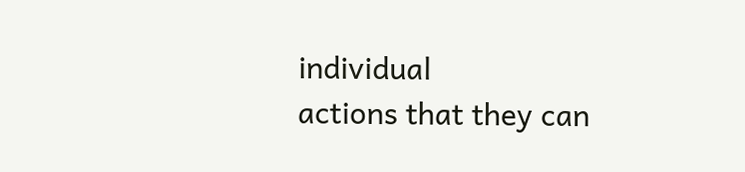individual
actions that they can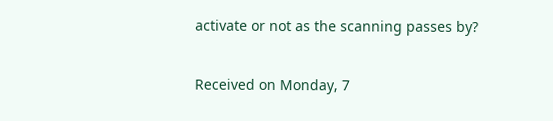activate or not as the scanning passes by?


Received on Monday, 7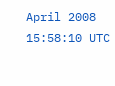April 2008 15:58:10 UTC